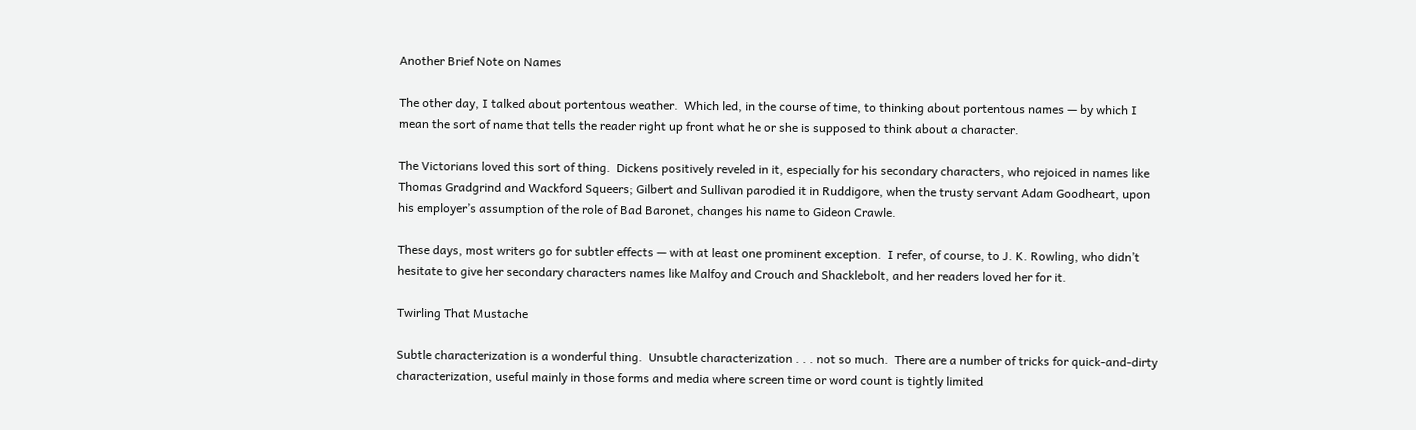Another Brief Note on Names

The other day, I talked about portentous weather.  Which led, in the course of time, to thinking about portentous names — by which I mean the sort of name that tells the reader right up front what he or she is supposed to think about a character.

The Victorians loved this sort of thing.  Dickens positively reveled in it, especially for his secondary characters, who rejoiced in names like Thomas Gradgrind and Wackford Squeers; Gilbert and Sullivan parodied it in Ruddigore, when the trusty servant Adam Goodheart, upon his employer’s assumption of the role of Bad Baronet, changes his name to Gideon Crawle.

These days, most writers go for subtler effects — with at least one prominent exception.  I refer, of course, to J. K. Rowling, who didn’t hesitate to give her secondary characters names like Malfoy and Crouch and Shacklebolt, and her readers loved her for it.

Twirling That Mustache

Subtle characterization is a wonderful thing.  Unsubtle characterization . . . not so much.  There are a number of tricks for quick-and-dirty characterization, useful mainly in those forms and media where screen time or word count is tightly limited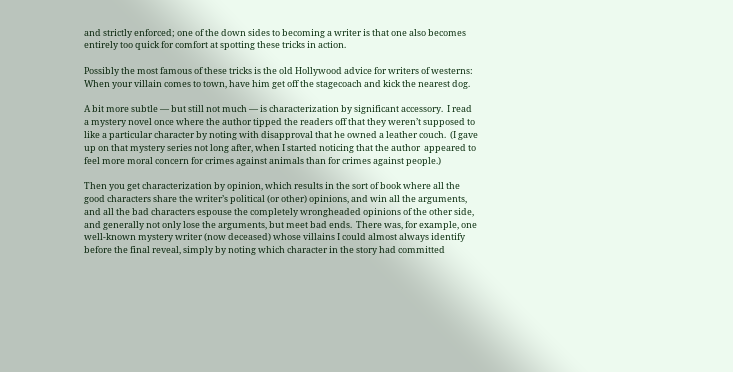and strictly enforced; one of the down sides to becoming a writer is that one also becomes entirely too quick for comfort at spotting these tricks in action.

Possibly the most famous of these tricks is the old Hollywood advice for writers of westerns:  When your villain comes to town, have him get off the stagecoach and kick the nearest dog.

A bit more subtle — but still not much — is characterization by significant accessory.  I read a mystery novel once where the author tipped the readers off that they weren’t supposed to like a particular character by noting with disapproval that he owned a leather couch.  (I gave up on that mystery series not long after, when I started noticing that the author  appeared to feel more moral concern for crimes against animals than for crimes against people.)

Then you get characterization by opinion, which results in the sort of book where all the good characters share the writer’s political (or other) opinions, and win all the arguments, and all the bad characters espouse the completely wrongheaded opinions of the other side, and generally not only lose the arguments, but meet bad ends.  There was, for example, one well-known mystery writer (now deceased) whose villains I could almost always identify before the final reveal, simply by noting which character in the story had committed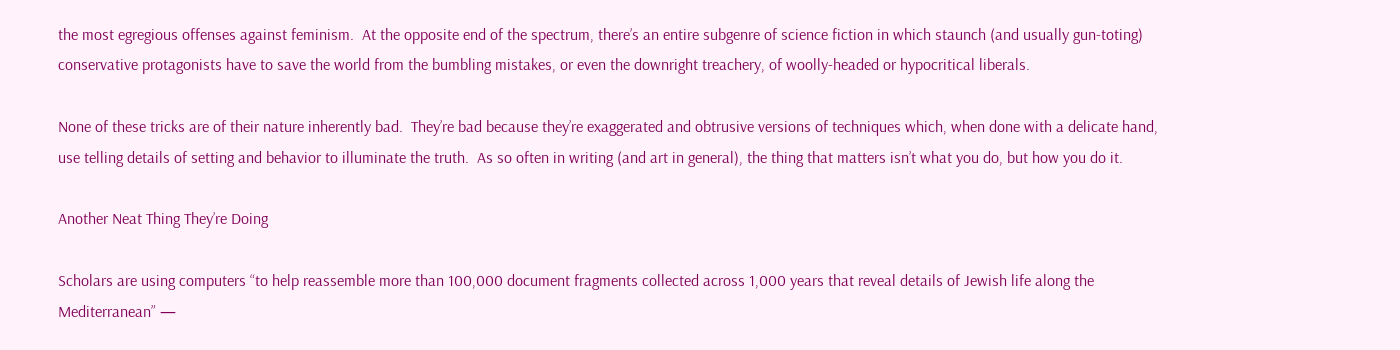the most egregious offenses against feminism.  At the opposite end of the spectrum, there’s an entire subgenre of science fiction in which staunch (and usually gun-toting) conservative protagonists have to save the world from the bumbling mistakes, or even the downright treachery, of woolly-headed or hypocritical liberals.

None of these tricks are of their nature inherently bad.  They’re bad because they’re exaggerated and obtrusive versions of techniques which, when done with a delicate hand, use telling details of setting and behavior to illuminate the truth.  As so often in writing (and art in general), the thing that matters isn’t what you do, but how you do it.

Another Neat Thing They’re Doing

Scholars are using computers “to help reassemble more than 100,000 document fragments collected across 1,000 years that reveal details of Jewish life along the Mediterranean” —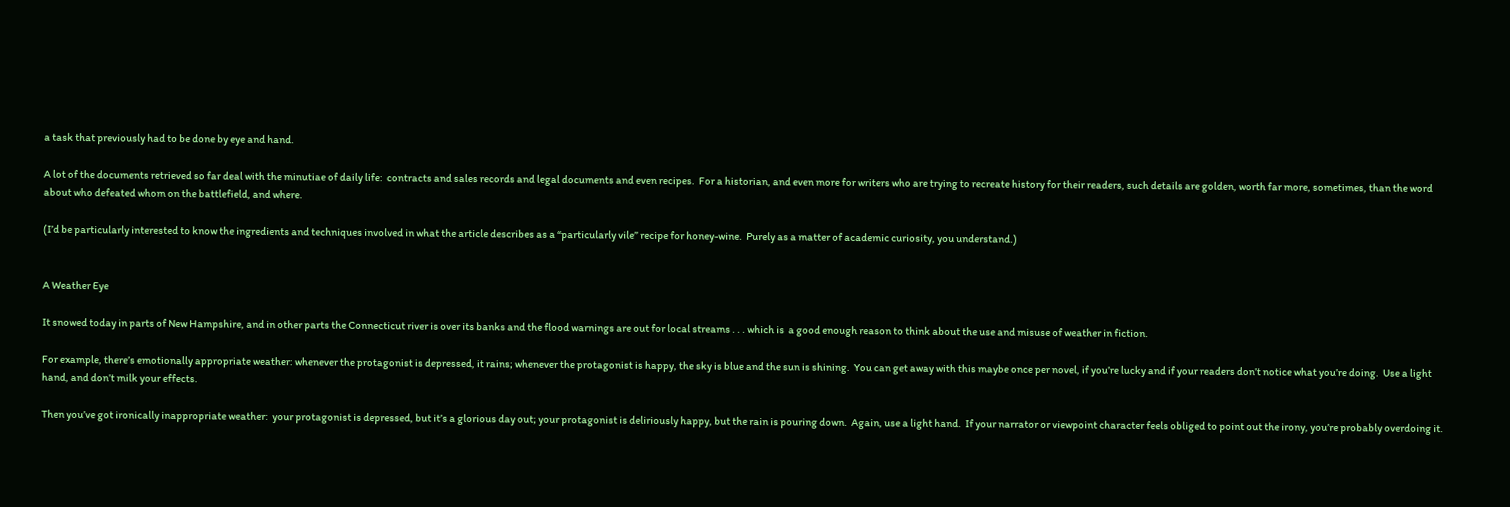a task that previously had to be done by eye and hand.

A lot of the documents retrieved so far deal with the minutiae of daily life:  contracts and sales records and legal documents and even recipes.  For a historian, and even more for writers who are trying to recreate history for their readers, such details are golden, worth far more, sometimes, than the word about who defeated whom on the battlefield, and where.

(I’d be particularly interested to know the ingredients and techniques involved in what the article describes as a “particularly vile” recipe for honey-wine.  Purely as a matter of academic curiosity, you understand.)


A Weather Eye

It snowed today in parts of New Hampshire, and in other parts the Connecticut river is over its banks and the flood warnings are out for local streams . . . which is  a good enough reason to think about the use and misuse of weather in fiction.

For example, there’s emotionally appropriate weather: whenever the protagonist is depressed, it rains; whenever the protagonist is happy, the sky is blue and the sun is shining.  You can get away with this maybe once per novel, if you’re lucky and if your readers don’t notice what you’re doing.  Use a light hand, and don’t milk your effects.

Then you’ve got ironically inappropriate weather:  your protagonist is depressed, but it’s a glorious day out; your protagonist is deliriously happy, but the rain is pouring down.  Again, use a light hand.  If your narrator or viewpoint character feels obliged to point out the irony, you’re probably overdoing it.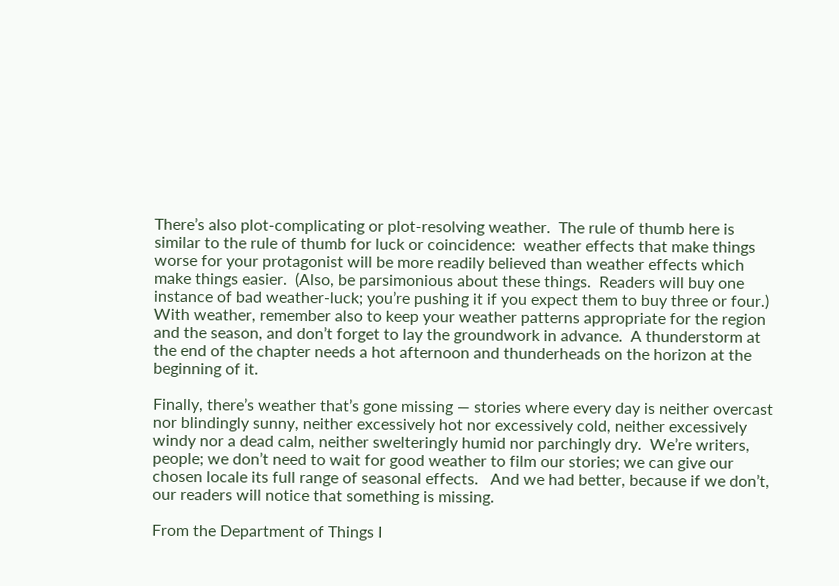There’s also plot-complicating or plot-resolving weather.  The rule of thumb here is similar to the rule of thumb for luck or coincidence:  weather effects that make things worse for your protagonist will be more readily believed than weather effects which make things easier.  (Also, be parsimonious about these things.  Readers will buy one instance of bad weather-luck; you’re pushing it if you expect them to buy three or four.)  With weather, remember also to keep your weather patterns appropriate for the region and the season, and don’t forget to lay the groundwork in advance.  A thunderstorm at the end of the chapter needs a hot afternoon and thunderheads on the horizon at the beginning of it.

Finally, there’s weather that’s gone missing — stories where every day is neither overcast nor blindingly sunny, neither excessively hot nor excessively cold, neither excessively windy nor a dead calm, neither swelteringly humid nor parchingly dry.  We’re writers, people; we don’t need to wait for good weather to film our stories; we can give our chosen locale its full range of seasonal effects.   And we had better, because if we don’t, our readers will notice that something is missing.

From the Department of Things I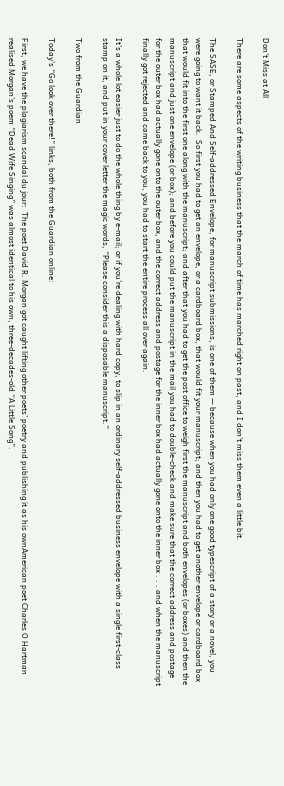Don’t Miss at All

There are some aspects of the writing business that the march of time has marched right on past, and I don’t miss them even a little bit.

The SASE, or Stamped And Self-addressed Envelope, for manuscript submissions, is one of them — because when you had only one good typescript of a story or a novel, you were going to want it back.  So first you had to get an envelope, or a cardboard box, that would fit your manuscript; and then you had to get another envelope or cardboard box that would fit into the first one along with the manuscript; and after that you had to get the post office to weigh first the manuscript and both envelopes (or boxes) and then the manuscript and just one envelope (or box); and before you could put the manuscript in the mail you had to double-check and make sure that the correct address and postage for the outer box had actually gone onto the outer box, and the correct address and postage for the inner box had actually gone onto the inner box . . . and when the manuscript finally got rejected and came back to you, you had to start the entire process all over again.

It’s a whole lot easier just to do the whole thing by e-mail; or if you’re dealing with hard copy, to slip in an ordinary self-addressed business envelope with a single first-class stamp on it, and put in your cover letter the magic words, “Please consider this a disposable manuscript.”

Two from the Guardian

Today’s “Go look over there!” links, both from the Guardian online:

First, we have the plagiarism scandal du jour:  The poet David R. Morgan got caught lifting other poets’ poetry and publishing it as his ownAmerican poet Charles O Hartman realised Morgan’s poem “Dead Wife Singing” was almost identical to his own, three-decades-old “A Little Song”.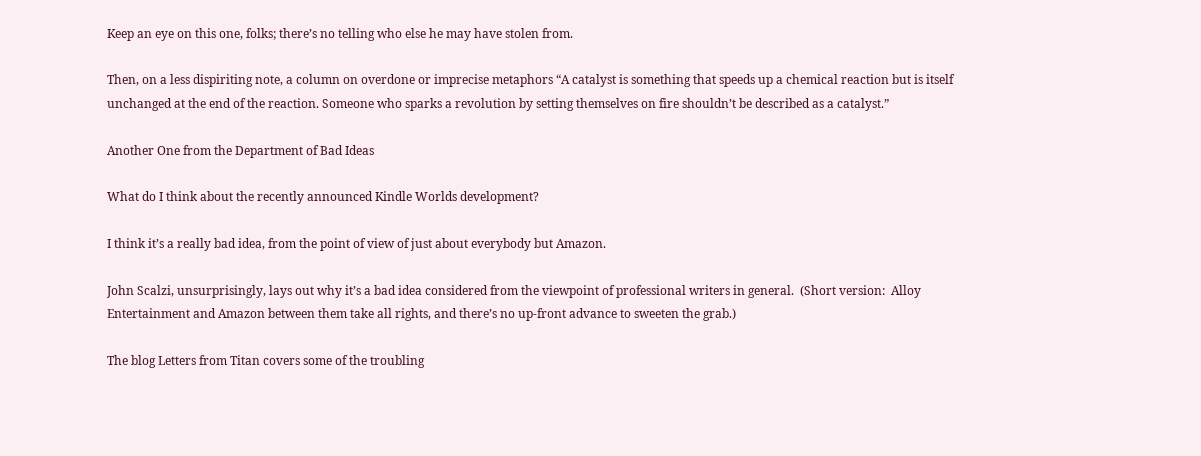Keep an eye on this one, folks; there’s no telling who else he may have stolen from.

Then, on a less dispiriting note, a column on overdone or imprecise metaphors “A catalyst is something that speeds up a chemical reaction but is itself unchanged at the end of the reaction. Someone who sparks a revolution by setting themselves on fire shouldn’t be described as a catalyst.”

Another One from the Department of Bad Ideas

What do I think about the recently announced Kindle Worlds development?

I think it’s a really bad idea, from the point of view of just about everybody but Amazon.

John Scalzi, unsurprisingly, lays out why it’s a bad idea considered from the viewpoint of professional writers in general.  (Short version:  Alloy Entertainment and Amazon between them take all rights, and there’s no up-front advance to sweeten the grab.)

The blog Letters from Titan covers some of the troubling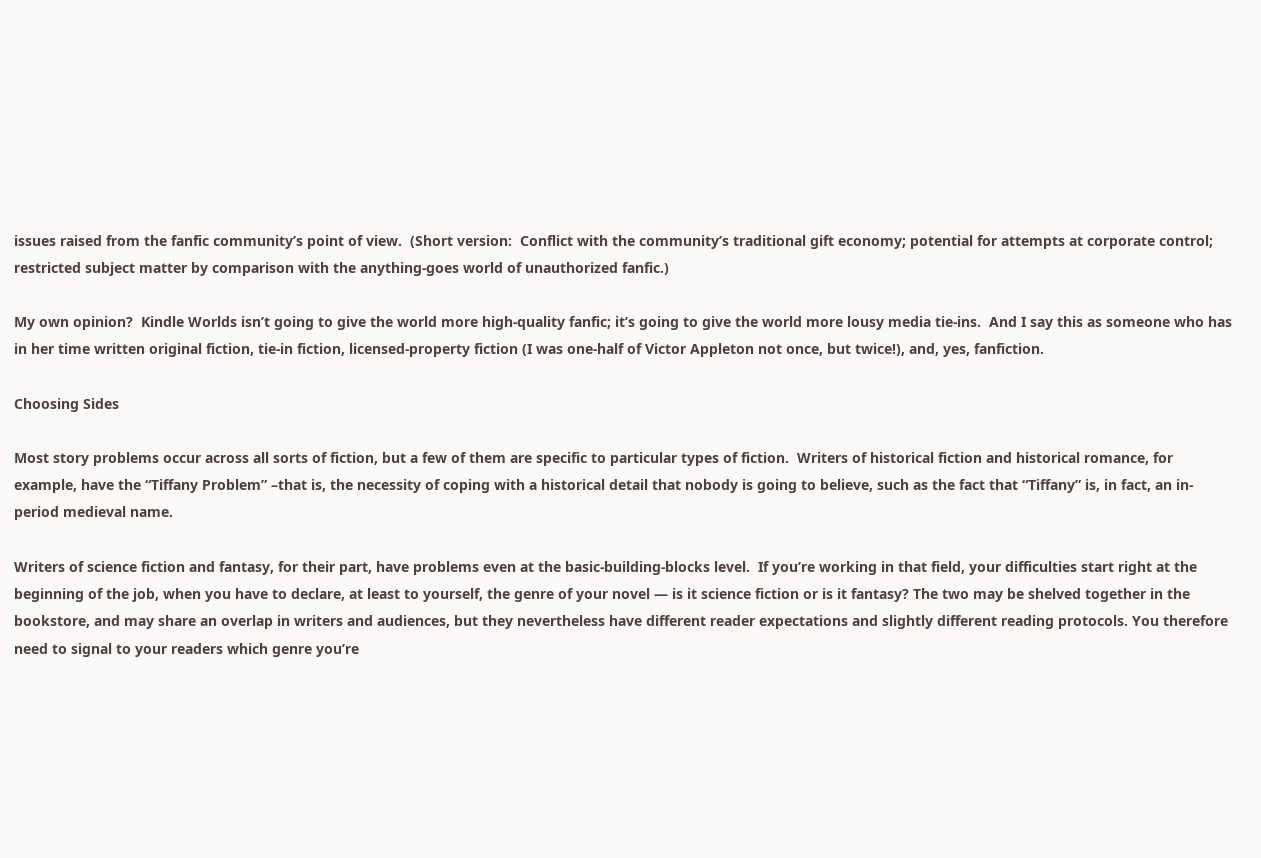issues raised from the fanfic community’s point of view.  (Short version:  Conflict with the community’s traditional gift economy; potential for attempts at corporate control; restricted subject matter by comparison with the anything-goes world of unauthorized fanfic.)

My own opinion?  Kindle Worlds isn’t going to give the world more high-quality fanfic; it’s going to give the world more lousy media tie-ins.  And I say this as someone who has in her time written original fiction, tie-in fiction, licensed-property fiction (I was one-half of Victor Appleton not once, but twice!), and, yes, fanfiction.

Choosing Sides

Most story problems occur across all sorts of fiction, but a few of them are specific to particular types of fiction.  Writers of historical fiction and historical romance, for example, have the “Tiffany Problem” –that is, the necessity of coping with a historical detail that nobody is going to believe, such as the fact that “Tiffany” is, in fact, an in-period medieval name.

Writers of science fiction and fantasy, for their part, have problems even at the basic-building-blocks level.  If you’re working in that field, your difficulties start right at the beginning of the job, when you have to declare, at least to yourself, the genre of your novel — is it science fiction or is it fantasy? The two may be shelved together in the bookstore, and may share an overlap in writers and audiences, but they nevertheless have different reader expectations and slightly different reading protocols. You therefore need to signal to your readers which genre you’re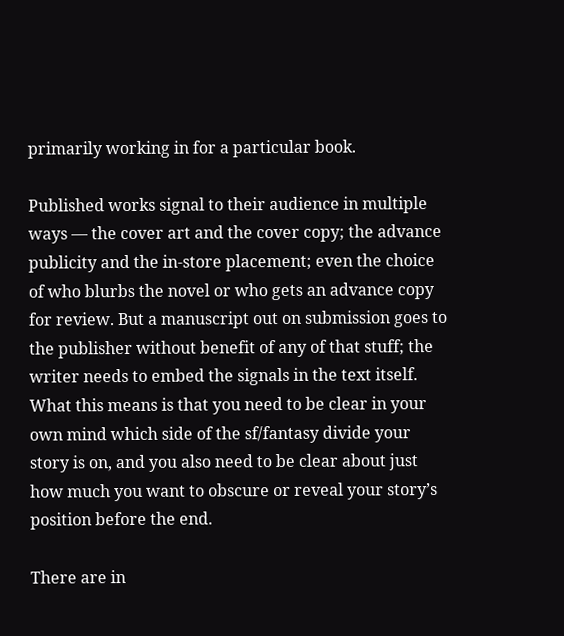primarily working in for a particular book.

Published works signal to their audience in multiple ways — the cover art and the cover copy; the advance publicity and the in-store placement; even the choice of who blurbs the novel or who gets an advance copy for review. But a manuscript out on submission goes to the publisher without benefit of any of that stuff; the writer needs to embed the signals in the text itself.  What this means is that you need to be clear in your own mind which side of the sf/fantasy divide your story is on, and you also need to be clear about just how much you want to obscure or reveal your story’s position before the end.

There are in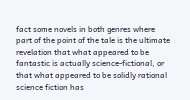fact some novels in both genres where part of the point of the tale is the ultimate revelation that what appeared to be fantastic is actually science-fictional, or that what appeared to be solidly rational science fiction has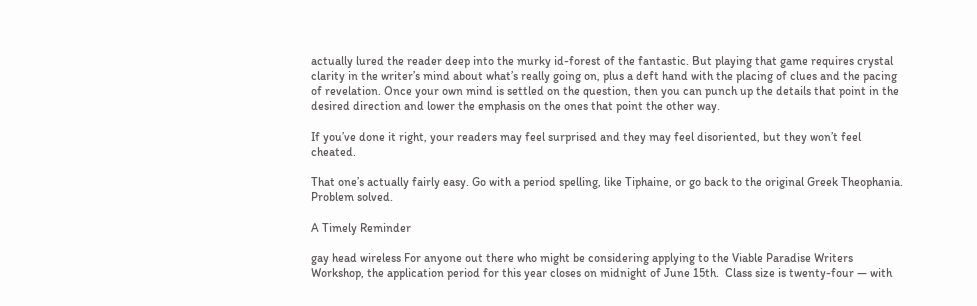actually lured the reader deep into the murky id-forest of the fantastic. But playing that game requires crystal clarity in the writer’s mind about what’s really going on, plus a deft hand with the placing of clues and the pacing of revelation. Once your own mind is settled on the question, then you can punch up the details that point in the desired direction and lower the emphasis on the ones that point the other way.

If you’ve done it right, your readers may feel surprised and they may feel disoriented, but they won’t feel cheated.

That one’s actually fairly easy. Go with a period spelling, like Tiphaine, or go back to the original Greek Theophania. Problem solved.

A Timely Reminder

gay head wireless For anyone out there who might be considering applying to the Viable Paradise Writers Workshop, the application period for this year closes on midnight of June 15th.  Class size is twenty-four — with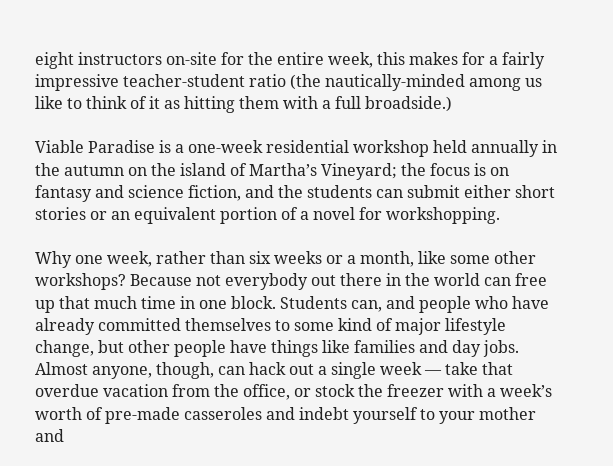eight instructors on-site for the entire week, this makes for a fairly impressive teacher-student ratio (the nautically-minded among us like to think of it as hitting them with a full broadside.)

Viable Paradise is a one-week residential workshop held annually in the autumn on the island of Martha’s Vineyard; the focus is on fantasy and science fiction, and the students can submit either short stories or an equivalent portion of a novel for workshopping.

Why one week, rather than six weeks or a month, like some other workshops? Because not everybody out there in the world can free up that much time in one block. Students can, and people who have already committed themselves to some kind of major lifestyle change, but other people have things like families and day jobs. Almost anyone, though, can hack out a single week — take that overdue vacation from the office, or stock the freezer with a week’s worth of pre-made casseroles and indebt yourself to your mother and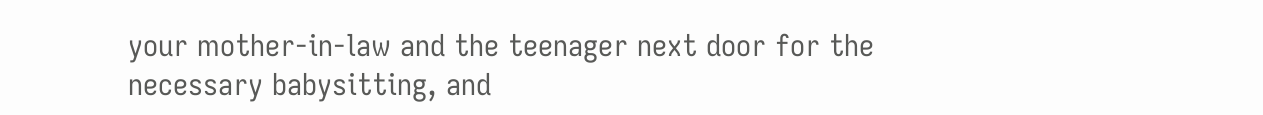your mother-in-law and the teenager next door for the necessary babysitting, and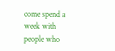come spend a week with people who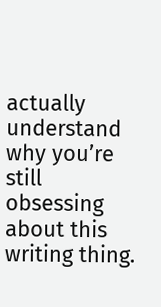actually understand why you’re still obsessing about this writing thing.